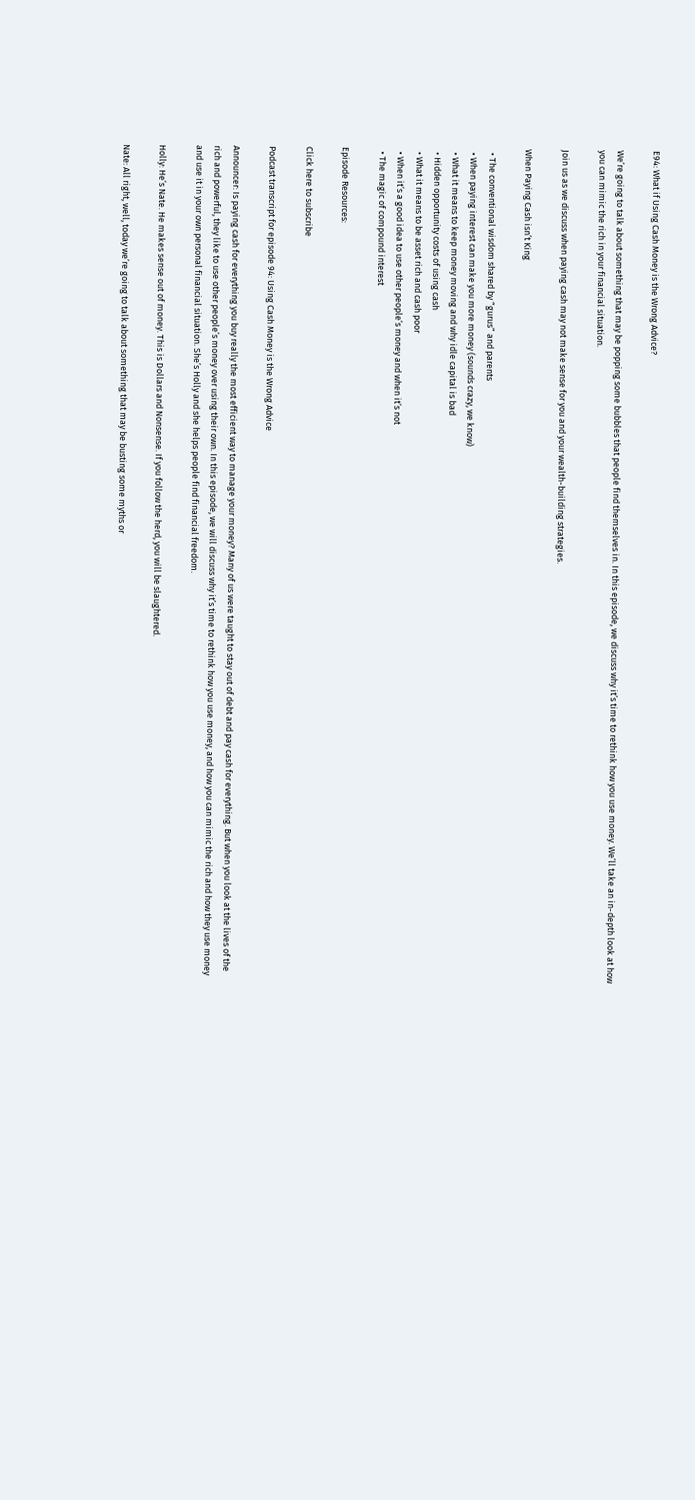E94: What if Using Cash Money is the Wrong Advice?

We’re going to talk about something that may be popping some bubbles that people find themselves in. In this episode, we discuss why it’s time to rethink how you use money. We’ll take an in-depth look at how you can mimic the rich in your financial situation.

Join us as we discuss when paying cash may not make sense for you and your wealth-building strategies.

When Paying Cash isn’t King

  • The conventional wisdom shared by “gurus” and parents
  • When paying interest can make you more money (sounds crazy, we know)
  • What it means to keep money moving and why idle capital is bad
  • Hidden opportunity costs of using cash
  • What it means to be asset rich and cash poor
  • When it’s a good idea to use other people’s money and when it’s not
  • The magic of compound interest

Episode Resources:

Click here to subscribe

Podcast transcript for episode 94: Using Cash Money is the Wrong Advice

Announcer: Is paying cash for everything you buy really the most efficient way to manage your money? Many of us were taught to stay out of debt and pay cash for everything. But when you look at the lives of the rich and powerful, they like to use other people’s money over using their own. In this episode, we will discuss why it’s time to rethink how you use money, and how you can mimic the rich and how they use money and use it in your own personal financial situation. She’s Holly and she helps people find financial freedom.

Holly: He’s Nate. He makes sense out of money. This is Dollars and Nonsense. If you follow the herd, you will be slaughtered.

Nate: All right, well, today we’re going to talk about something that may be busting some myths or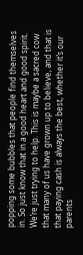popping some bubbles that people find themselves in. So just know that in a good heart and good spirit. We’re just trying to help. This is maybe a sacred cow that many of us have grown up to believe, and that is that paying cash is always the best, whether it’s our parents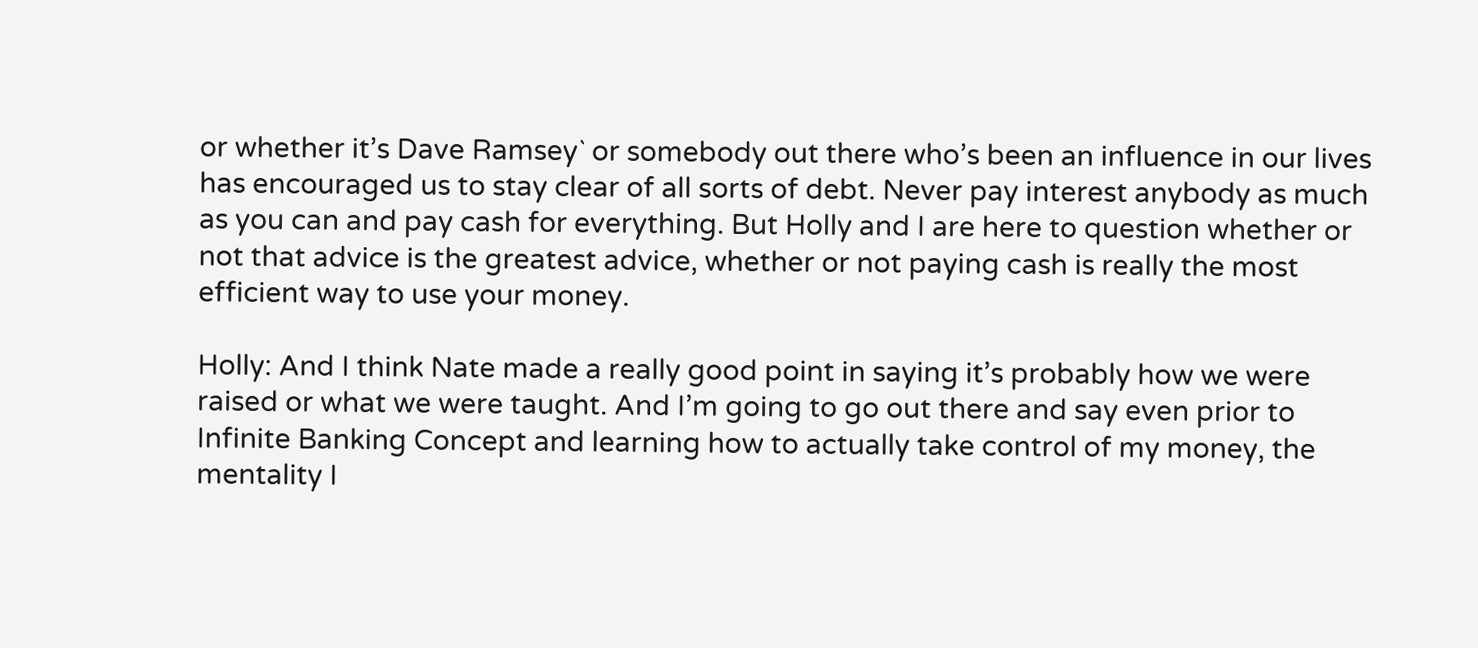or whether it’s Dave Ramsey` or somebody out there who’s been an influence in our lives has encouraged us to stay clear of all sorts of debt. Never pay interest anybody as much as you can and pay cash for everything. But Holly and I are here to question whether or not that advice is the greatest advice, whether or not paying cash is really the most efficient way to use your money.

Holly: And I think Nate made a really good point in saying it’s probably how we were raised or what we were taught. And I’m going to go out there and say even prior to Infinite Banking Concept and learning how to actually take control of my money, the mentality I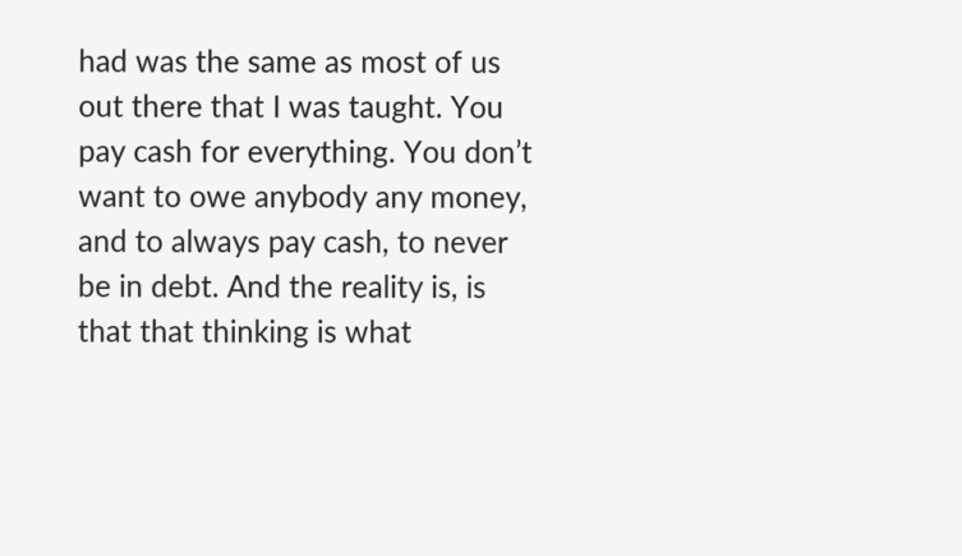had was the same as most of us out there that I was taught. You pay cash for everything. You don’t want to owe anybody any money, and to always pay cash, to never be in debt. And the reality is, is that that thinking is what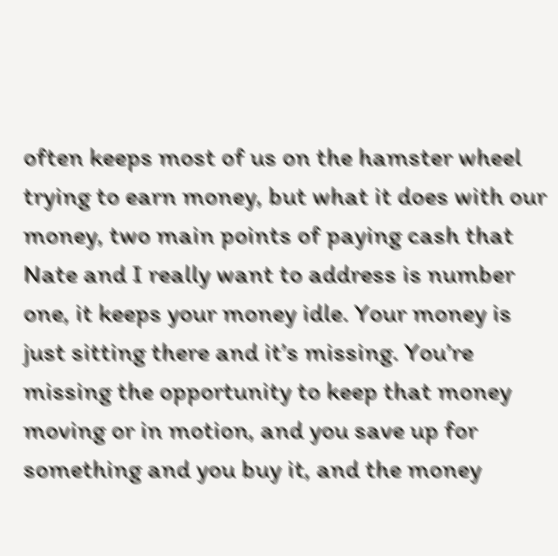often keeps most of us on the hamster wheel trying to earn money, but what it does with our money, two main points of paying cash that Nate and I really want to address is number one, it keeps your money idle. Your money is just sitting there and it’s missing. You’re missing the opportunity to keep that money moving or in motion, and you save up for something and you buy it, and the money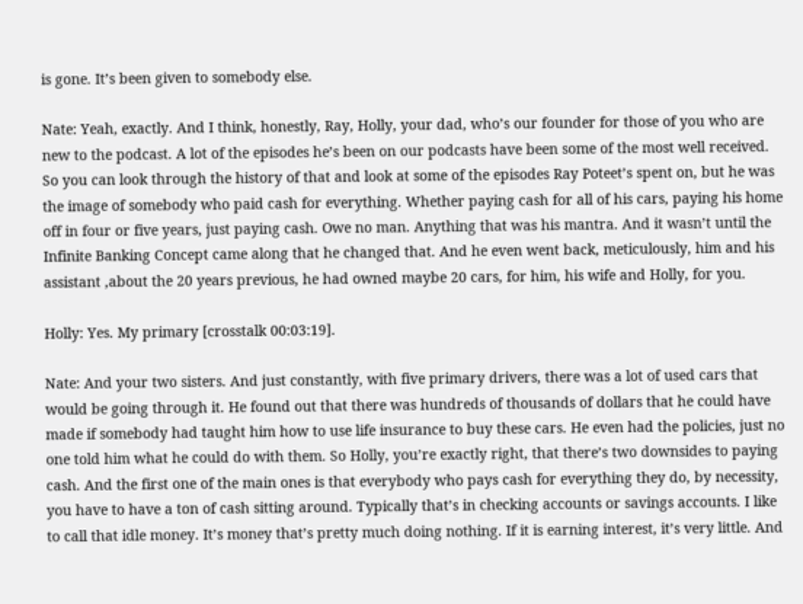is gone. It’s been given to somebody else.

Nate: Yeah, exactly. And I think, honestly, Ray, Holly, your dad, who’s our founder for those of you who are new to the podcast. A lot of the episodes he’s been on our podcasts have been some of the most well received. So you can look through the history of that and look at some of the episodes Ray Poteet’s spent on, but he was the image of somebody who paid cash for everything. Whether paying cash for all of his cars, paying his home off in four or five years, just paying cash. Owe no man. Anything that was his mantra. And it wasn’t until the Infinite Banking Concept came along that he changed that. And he even went back, meticulously, him and his assistant ,about the 20 years previous, he had owned maybe 20 cars, for him, his wife and Holly, for you.

Holly: Yes. My primary [crosstalk 00:03:19].

Nate: And your two sisters. And just constantly, with five primary drivers, there was a lot of used cars that would be going through it. He found out that there was hundreds of thousands of dollars that he could have made if somebody had taught him how to use life insurance to buy these cars. He even had the policies, just no one told him what he could do with them. So Holly, you’re exactly right, that there’s two downsides to paying cash. And the first one of the main ones is that everybody who pays cash for everything they do, by necessity, you have to have a ton of cash sitting around. Typically that’s in checking accounts or savings accounts. I like to call that idle money. It’s money that’s pretty much doing nothing. If it is earning interest, it’s very little. And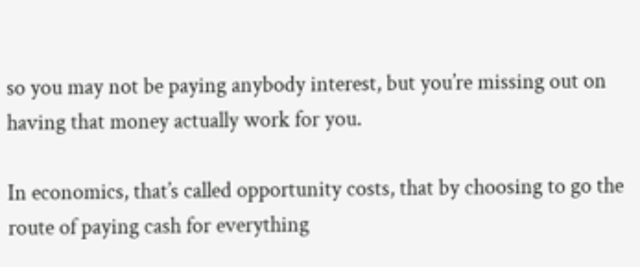so you may not be paying anybody interest, but you’re missing out on having that money actually work for you.

In economics, that’s called opportunity costs, that by choosing to go the route of paying cash for everything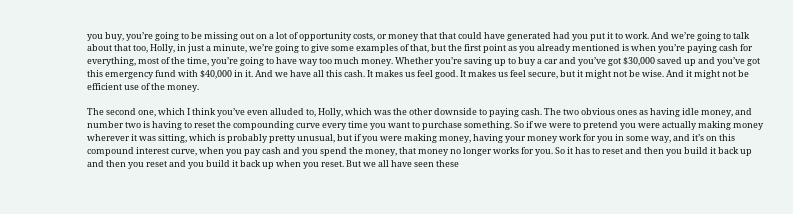you buy, you’re going to be missing out on a lot of opportunity costs, or money that that could have generated had you put it to work. And we’re going to talk about that too, Holly, in just a minute, we’re going to give some examples of that, but the first point as you already mentioned is when you’re paying cash for everything, most of the time, you’re going to have way too much money. Whether you’re saving up to buy a car and you’ve got $30,000 saved up and you’ve got this emergency fund with $40,000 in it. And we have all this cash. It makes us feel good. It makes us feel secure, but it might not be wise. And it might not be efficient use of the money.

The second one, which I think you’ve even alluded to, Holly, which was the other downside to paying cash. The two obvious ones as having idle money, and number two is having to reset the compounding curve every time you want to purchase something. So if we were to pretend you were actually making money wherever it was sitting, which is probably pretty unusual, but if you were making money, having your money work for you in some way, and it’s on this compound interest curve, when you pay cash and you spend the money, that money no longer works for you. So it has to reset and then you build it back up and then you reset and you build it back up when you reset. But we all have seen these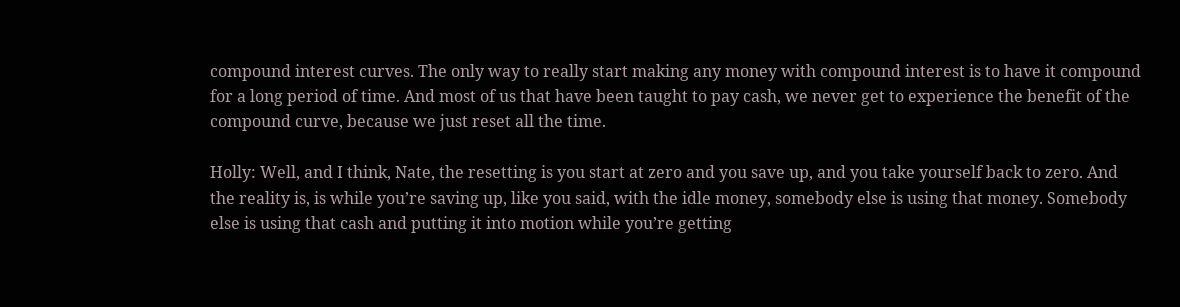compound interest curves. The only way to really start making any money with compound interest is to have it compound for a long period of time. And most of us that have been taught to pay cash, we never get to experience the benefit of the compound curve, because we just reset all the time.

Holly: Well, and I think, Nate, the resetting is you start at zero and you save up, and you take yourself back to zero. And the reality is, is while you’re saving up, like you said, with the idle money, somebody else is using that money. Somebody else is using that cash and putting it into motion while you’re getting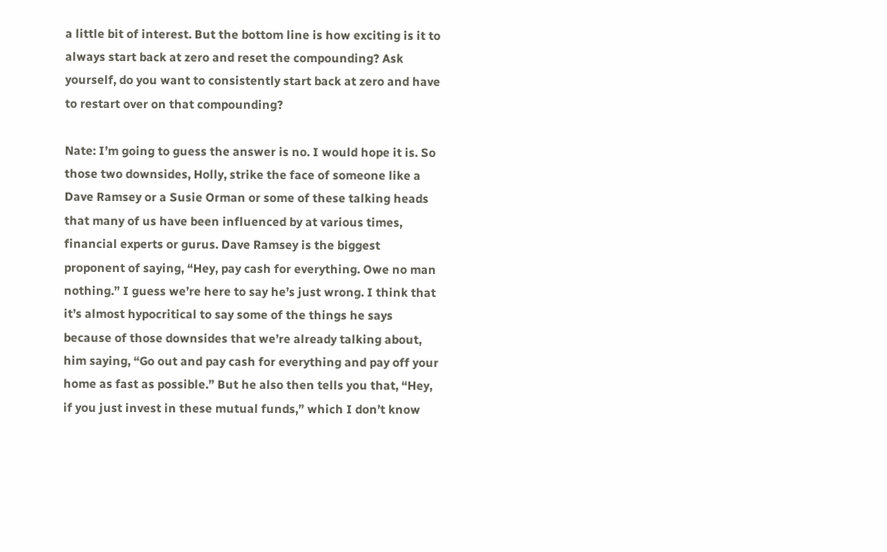a little bit of interest. But the bottom line is how exciting is it to always start back at zero and reset the compounding? Ask yourself, do you want to consistently start back at zero and have to restart over on that compounding?

Nate: I’m going to guess the answer is no. I would hope it is. So those two downsides, Holly, strike the face of someone like a Dave Ramsey or a Susie Orman or some of these talking heads that many of us have been influenced by at various times, financial experts or gurus. Dave Ramsey is the biggest proponent of saying, “Hey, pay cash for everything. Owe no man nothing.” I guess we’re here to say he’s just wrong. I think that it’s almost hypocritical to say some of the things he says because of those downsides that we’re already talking about, him saying, “Go out and pay cash for everything and pay off your home as fast as possible.” But he also then tells you that, “Hey, if you just invest in these mutual funds,” which I don’t know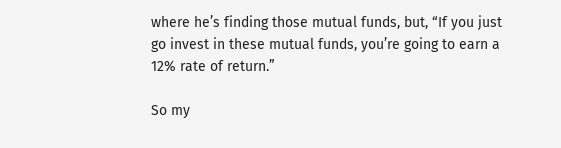where he’s finding those mutual funds, but, “If you just go invest in these mutual funds, you’re going to earn a 12% rate of return.”

So my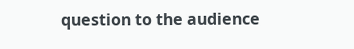question to the audience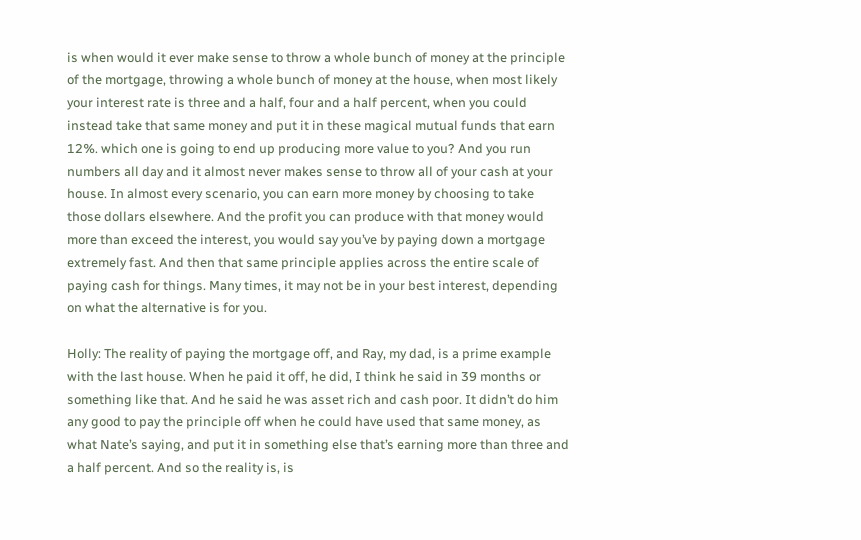is when would it ever make sense to throw a whole bunch of money at the principle of the mortgage, throwing a whole bunch of money at the house, when most likely your interest rate is three and a half, four and a half percent, when you could instead take that same money and put it in these magical mutual funds that earn 12%. which one is going to end up producing more value to you? And you run numbers all day and it almost never makes sense to throw all of your cash at your house. In almost every scenario, you can earn more money by choosing to take those dollars elsewhere. And the profit you can produce with that money would more than exceed the interest, you would say you’ve by paying down a mortgage extremely fast. And then that same principle applies across the entire scale of paying cash for things. Many times, it may not be in your best interest, depending on what the alternative is for you.

Holly: The reality of paying the mortgage off, and Ray, my dad, is a prime example with the last house. When he paid it off, he did, I think he said in 39 months or something like that. And he said he was asset rich and cash poor. It didn’t do him any good to pay the principle off when he could have used that same money, as what Nate’s saying, and put it in something else that’s earning more than three and a half percent. And so the reality is, is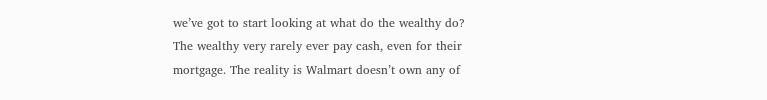we’ve got to start looking at what do the wealthy do? The wealthy very rarely ever pay cash, even for their mortgage. The reality is Walmart doesn’t own any of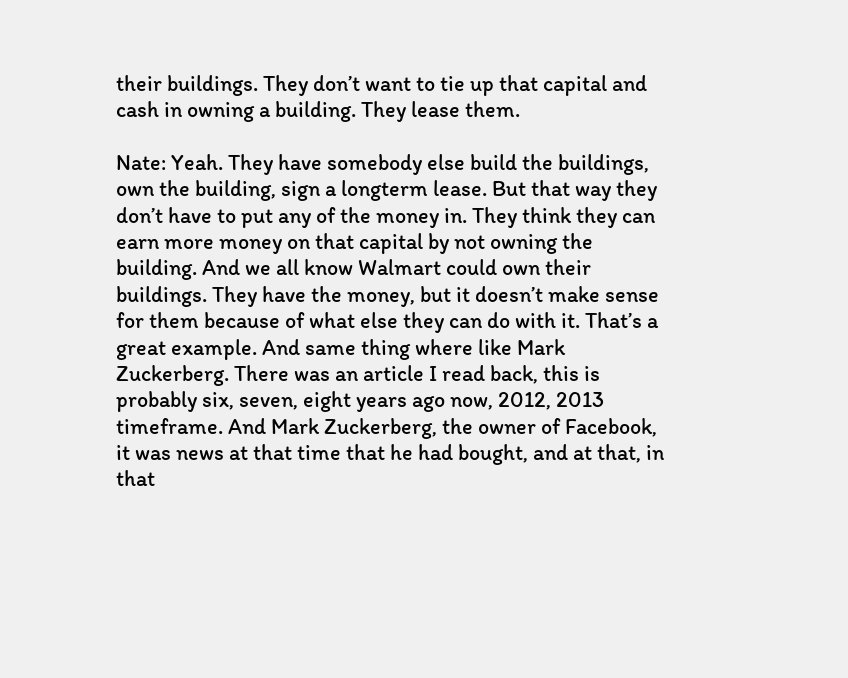their buildings. They don’t want to tie up that capital and cash in owning a building. They lease them.

Nate: Yeah. They have somebody else build the buildings, own the building, sign a longterm lease. But that way they don’t have to put any of the money in. They think they can earn more money on that capital by not owning the building. And we all know Walmart could own their buildings. They have the money, but it doesn’t make sense for them because of what else they can do with it. That’s a great example. And same thing where like Mark Zuckerberg. There was an article I read back, this is probably six, seven, eight years ago now, 2012, 2013 timeframe. And Mark Zuckerberg, the owner of Facebook, it was news at that time that he had bought, and at that, in that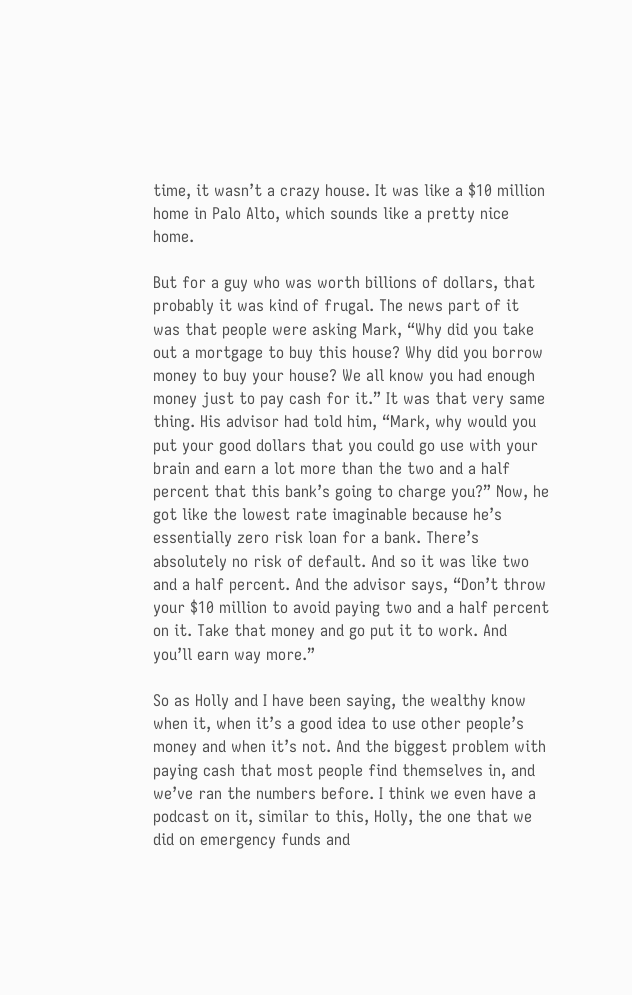time, it wasn’t a crazy house. It was like a $10 million home in Palo Alto, which sounds like a pretty nice home.

But for a guy who was worth billions of dollars, that probably it was kind of frugal. The news part of it was that people were asking Mark, “Why did you take out a mortgage to buy this house? Why did you borrow money to buy your house? We all know you had enough money just to pay cash for it.” It was that very same thing. His advisor had told him, “Mark, why would you put your good dollars that you could go use with your brain and earn a lot more than the two and a half percent that this bank’s going to charge you?” Now, he got like the lowest rate imaginable because he’s essentially zero risk loan for a bank. There’s absolutely no risk of default. And so it was like two and a half percent. And the advisor says, “Don’t throw your $10 million to avoid paying two and a half percent on it. Take that money and go put it to work. And you’ll earn way more.”

So as Holly and I have been saying, the wealthy know when it, when it’s a good idea to use other people’s money and when it’s not. And the biggest problem with paying cash that most people find themselves in, and we’ve ran the numbers before. I think we even have a podcast on it, similar to this, Holly, the one that we did on emergency funds and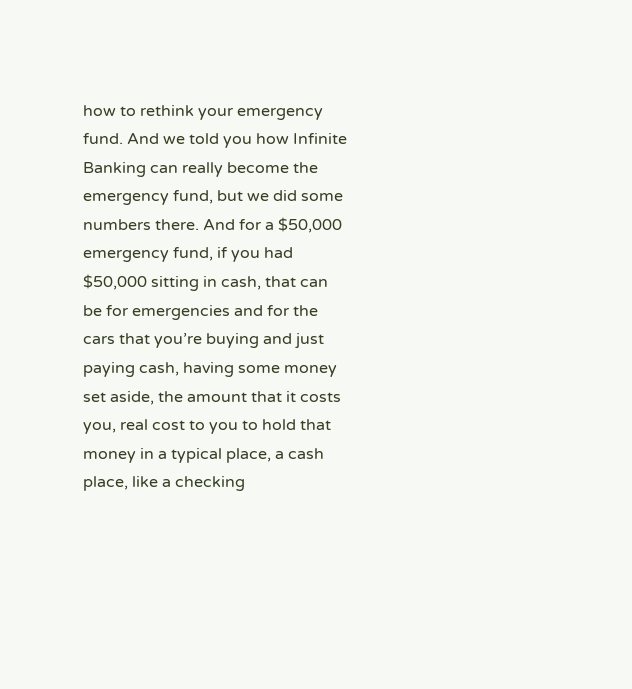how to rethink your emergency fund. And we told you how Infinite Banking can really become the emergency fund, but we did some numbers there. And for a $50,000 emergency fund, if you had $50,000 sitting in cash, that can be for emergencies and for the cars that you’re buying and just paying cash, having some money set aside, the amount that it costs you, real cost to you to hold that money in a typical place, a cash place, like a checking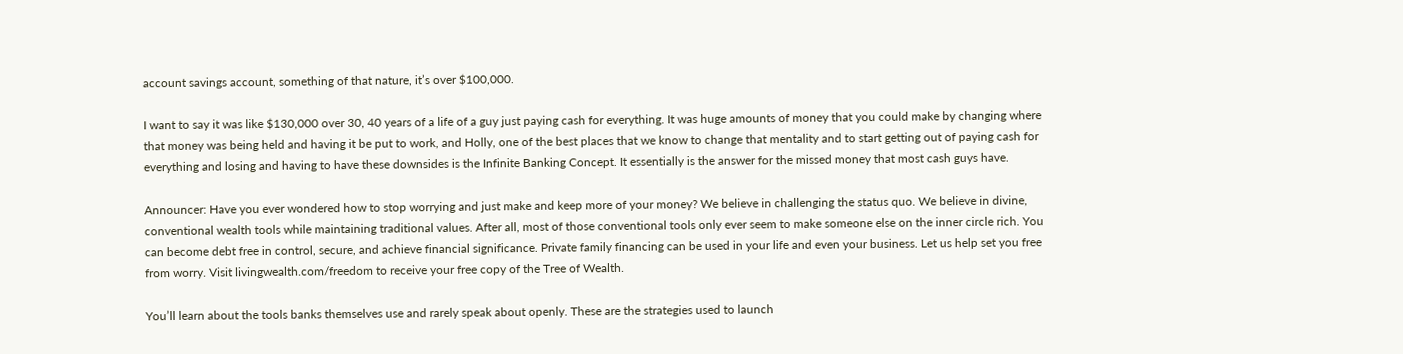account savings account, something of that nature, it’s over $100,000.

I want to say it was like $130,000 over 30, 40 years of a life of a guy just paying cash for everything. It was huge amounts of money that you could make by changing where that money was being held and having it be put to work, and Holly, one of the best places that we know to change that mentality and to start getting out of paying cash for everything and losing and having to have these downsides is the Infinite Banking Concept. It essentially is the answer for the missed money that most cash guys have.

Announcer: Have you ever wondered how to stop worrying and just make and keep more of your money? We believe in challenging the status quo. We believe in divine, conventional wealth tools while maintaining traditional values. After all, most of those conventional tools only ever seem to make someone else on the inner circle rich. You can become debt free in control, secure, and achieve financial significance. Private family financing can be used in your life and even your business. Let us help set you free from worry. Visit livingwealth.com/freedom to receive your free copy of the Tree of Wealth.

You’ll learn about the tools banks themselves use and rarely speak about openly. These are the strategies used to launch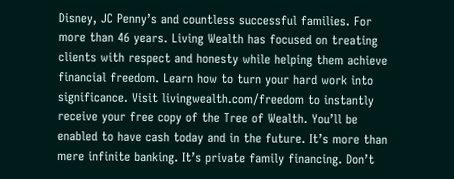Disney, JC Penny’s and countless successful families. For more than 46 years. Living Wealth has focused on treating clients with respect and honesty while helping them achieve financial freedom. Learn how to turn your hard work into significance. Visit livingwealth.com/freedom to instantly receive your free copy of the Tree of Wealth. You’ll be enabled to have cash today and in the future. It’s more than mere infinite banking. It’s private family financing. Don’t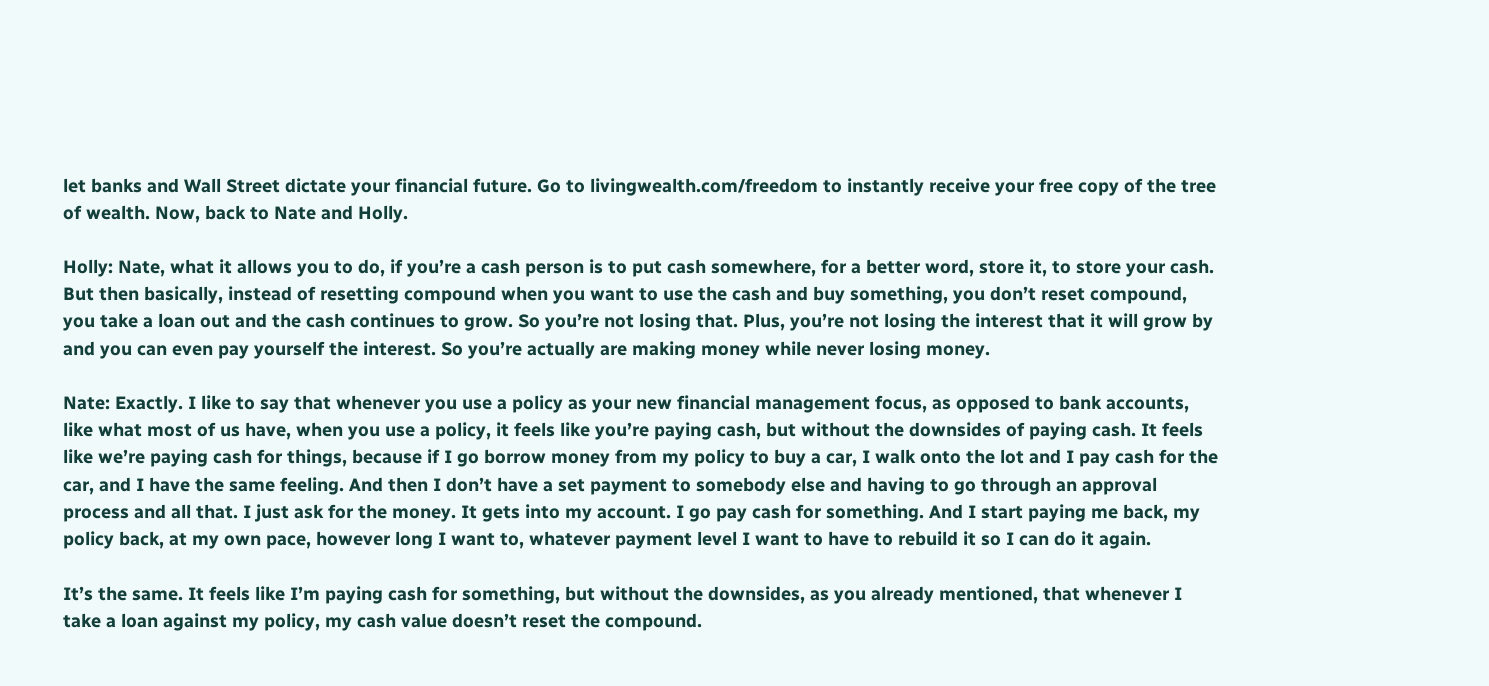let banks and Wall Street dictate your financial future. Go to livingwealth.com/freedom to instantly receive your free copy of the tree of wealth. Now, back to Nate and Holly.

Holly: Nate, what it allows you to do, if you’re a cash person is to put cash somewhere, for a better word, store it, to store your cash. But then basically, instead of resetting compound when you want to use the cash and buy something, you don’t reset compound, you take a loan out and the cash continues to grow. So you’re not losing that. Plus, you’re not losing the interest that it will grow by and you can even pay yourself the interest. So you’re actually are making money while never losing money.

Nate: Exactly. I like to say that whenever you use a policy as your new financial management focus, as opposed to bank accounts, like what most of us have, when you use a policy, it feels like you’re paying cash, but without the downsides of paying cash. It feels like we’re paying cash for things, because if I go borrow money from my policy to buy a car, I walk onto the lot and I pay cash for the car, and I have the same feeling. And then I don’t have a set payment to somebody else and having to go through an approval process and all that. I just ask for the money. It gets into my account. I go pay cash for something. And I start paying me back, my policy back, at my own pace, however long I want to, whatever payment level I want to have to rebuild it so I can do it again.

It’s the same. It feels like I’m paying cash for something, but without the downsides, as you already mentioned, that whenever I take a loan against my policy, my cash value doesn’t reset the compound.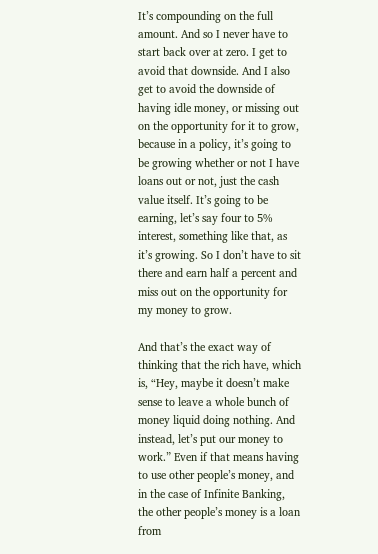It’s compounding on the full amount. And so I never have to start back over at zero. I get to avoid that downside. And I also get to avoid the downside of having idle money, or missing out on the opportunity for it to grow, because in a policy, it’s going to be growing whether or not I have loans out or not, just the cash value itself. It’s going to be earning, let’s say four to 5% interest, something like that, as it’s growing. So I don’t have to sit there and earn half a percent and miss out on the opportunity for my money to grow.

And that’s the exact way of thinking that the rich have, which is, “Hey, maybe it doesn’t make sense to leave a whole bunch of money liquid doing nothing. And instead, let’s put our money to work.” Even if that means having to use other people’s money, and in the case of Infinite Banking, the other people’s money is a loan from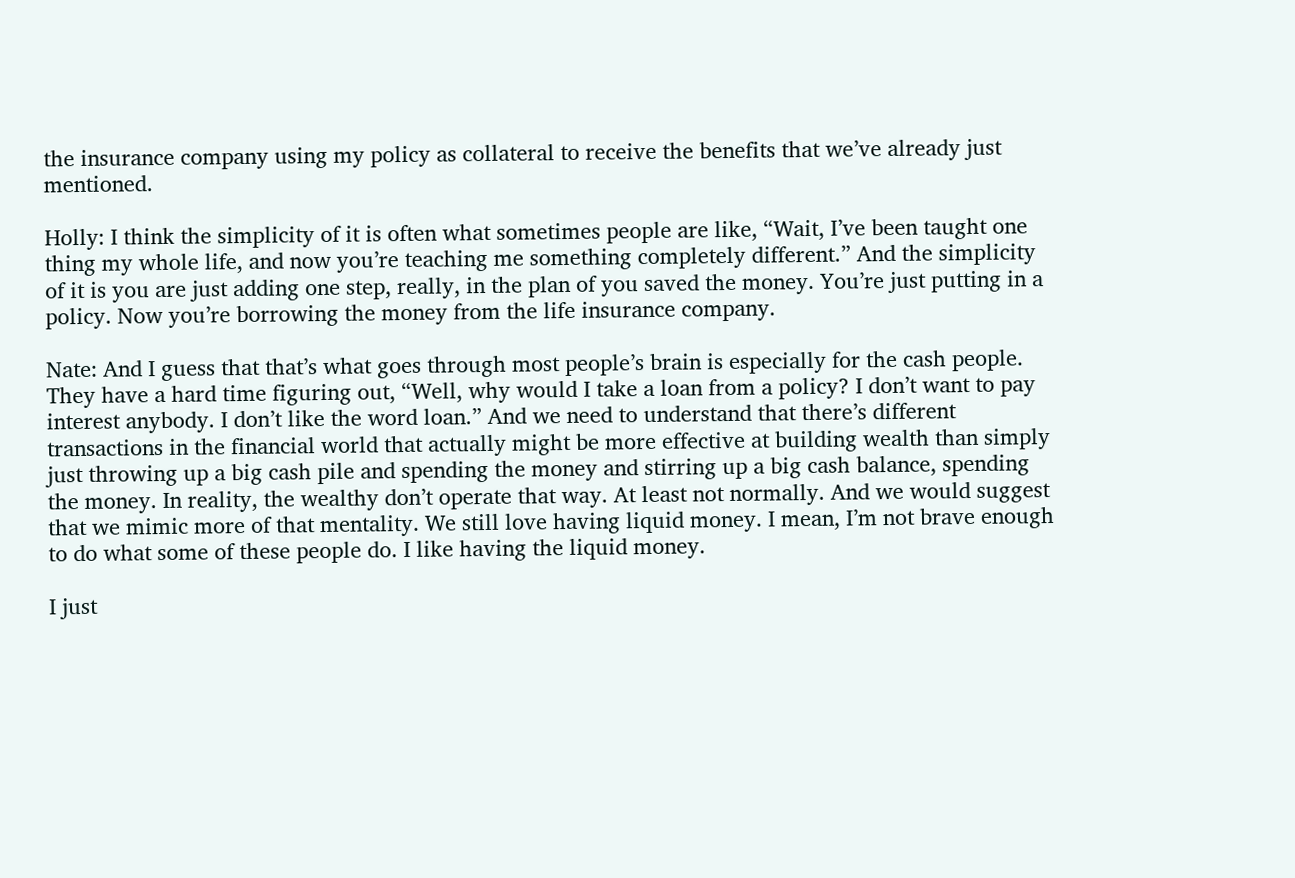the insurance company using my policy as collateral to receive the benefits that we’ve already just mentioned.

Holly: I think the simplicity of it is often what sometimes people are like, “Wait, I’ve been taught one thing my whole life, and now you’re teaching me something completely different.” And the simplicity of it is you are just adding one step, really, in the plan of you saved the money. You’re just putting in a policy. Now you’re borrowing the money from the life insurance company.

Nate: And I guess that that’s what goes through most people’s brain is especially for the cash people. They have a hard time figuring out, “Well, why would I take a loan from a policy? I don’t want to pay interest anybody. I don’t like the word loan.” And we need to understand that there’s different transactions in the financial world that actually might be more effective at building wealth than simply just throwing up a big cash pile and spending the money and stirring up a big cash balance, spending the money. In reality, the wealthy don’t operate that way. At least not normally. And we would suggest that we mimic more of that mentality. We still love having liquid money. I mean, I’m not brave enough to do what some of these people do. I like having the liquid money.

I just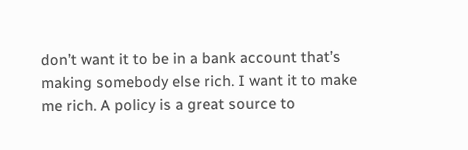don’t want it to be in a bank account that’s making somebody else rich. I want it to make me rich. A policy is a great source to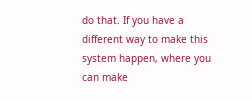do that. If you have a different way to make this system happen, where you can make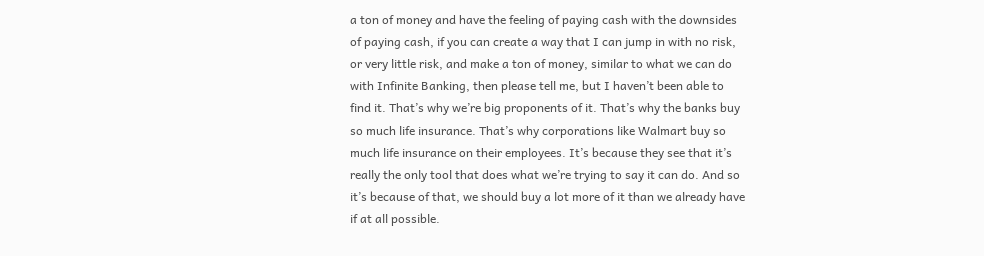a ton of money and have the feeling of paying cash with the downsides of paying cash, if you can create a way that I can jump in with no risk, or very little risk, and make a ton of money, similar to what we can do with Infinite Banking, then please tell me, but I haven’t been able to find it. That’s why we’re big proponents of it. That’s why the banks buy so much life insurance. That’s why corporations like Walmart buy so much life insurance on their employees. It’s because they see that it’s really the only tool that does what we’re trying to say it can do. And so it’s because of that, we should buy a lot more of it than we already have if at all possible.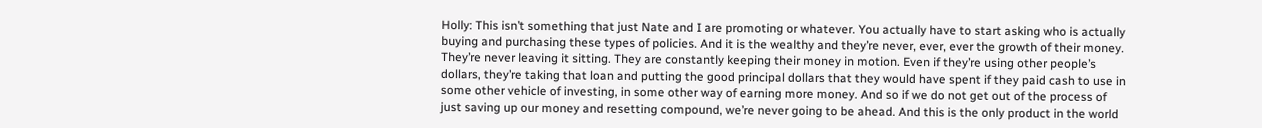Holly: This isn’t something that just Nate and I are promoting or whatever. You actually have to start asking who is actually buying and purchasing these types of policies. And it is the wealthy and they’re never, ever, ever the growth of their money. They’re never leaving it sitting. They are constantly keeping their money in motion. Even if they’re using other people’s dollars, they’re taking that loan and putting the good principal dollars that they would have spent if they paid cash to use in some other vehicle of investing, in some other way of earning more money. And so if we do not get out of the process of just saving up our money and resetting compound, we’re never going to be ahead. And this is the only product in the world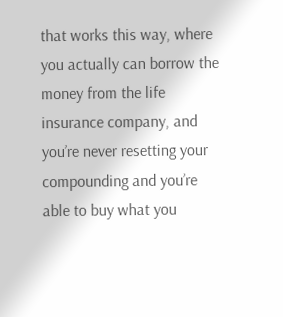that works this way, where you actually can borrow the money from the life insurance company, and you’re never resetting your compounding and you’re able to buy what you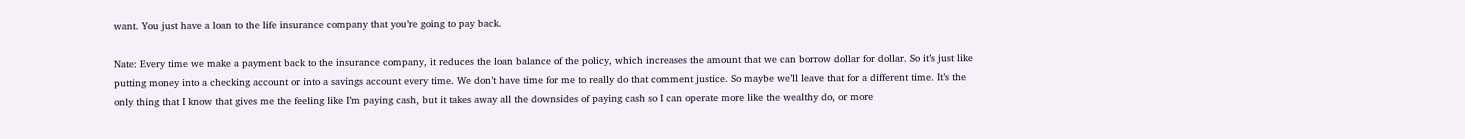want. You just have a loan to the life insurance company that you’re going to pay back.

Nate: Every time we make a payment back to the insurance company, it reduces the loan balance of the policy, which increases the amount that we can borrow dollar for dollar. So it’s just like putting money into a checking account or into a savings account every time. We don’t have time for me to really do that comment justice. So maybe we’ll leave that for a different time. It’s the only thing that I know that gives me the feeling like I’m paying cash, but it takes away all the downsides of paying cash so I can operate more like the wealthy do, or more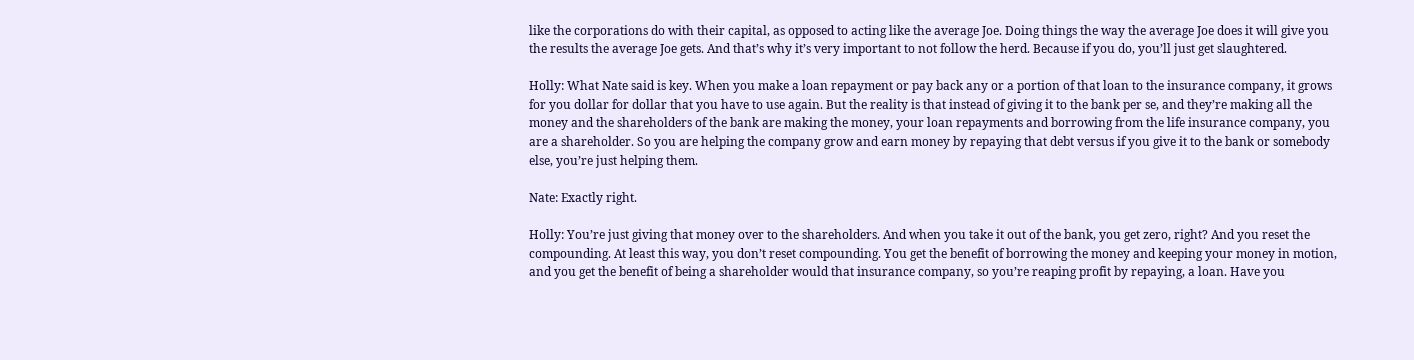like the corporations do with their capital, as opposed to acting like the average Joe. Doing things the way the average Joe does it will give you the results the average Joe gets. And that’s why it’s very important to not follow the herd. Because if you do, you’ll just get slaughtered.

Holly: What Nate said is key. When you make a loan repayment or pay back any or a portion of that loan to the insurance company, it grows for you dollar for dollar that you have to use again. But the reality is that instead of giving it to the bank per se, and they’re making all the money and the shareholders of the bank are making the money, your loan repayments and borrowing from the life insurance company, you are a shareholder. So you are helping the company grow and earn money by repaying that debt versus if you give it to the bank or somebody else, you’re just helping them.

Nate: Exactly right.

Holly: You’re just giving that money over to the shareholders. And when you take it out of the bank, you get zero, right? And you reset the compounding. At least this way, you don’t reset compounding. You get the benefit of borrowing the money and keeping your money in motion, and you get the benefit of being a shareholder would that insurance company, so you’re reaping profit by repaying, a loan. Have you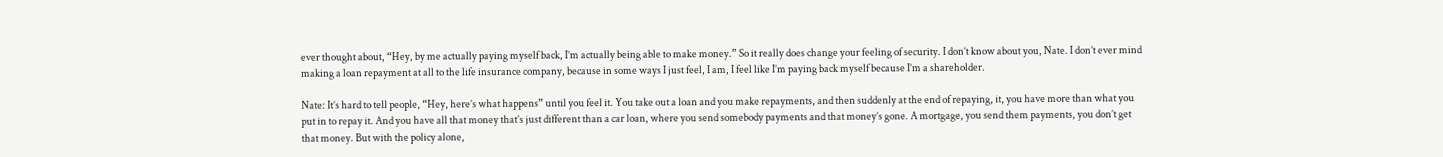ever thought about, “Hey, by me actually paying myself back, I’m actually being able to make money.” So it really does change your feeling of security. I don’t know about you, Nate. I don’t ever mind making a loan repayment at all to the life insurance company, because in some ways I just feel, I am, I feel like I’m paying back myself because I’m a shareholder.

Nate: It’s hard to tell people, “Hey, here’s what happens” until you feel it. You take out a loan and you make repayments, and then suddenly at the end of repaying, it, you have more than what you put in to repay it. And you have all that money that’s just different than a car loan, where you send somebody payments and that money’s gone. A mortgage, you send them payments, you don’t get that money. But with the policy alone,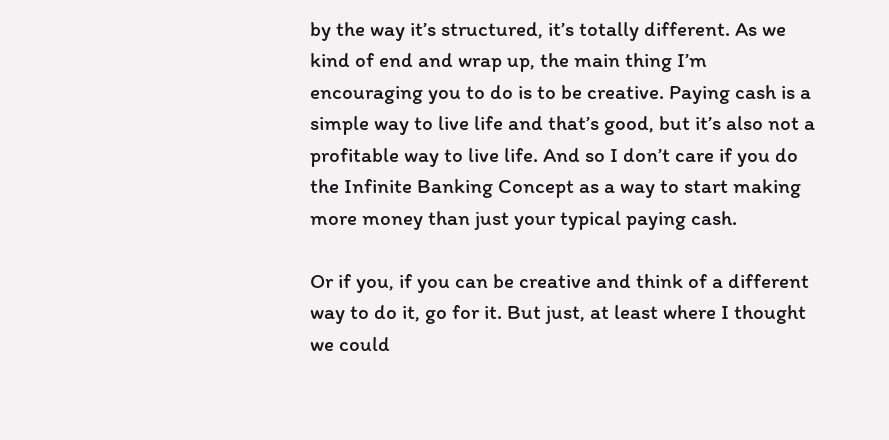by the way it’s structured, it’s totally different. As we kind of end and wrap up, the main thing I’m encouraging you to do is to be creative. Paying cash is a simple way to live life and that’s good, but it’s also not a profitable way to live life. And so I don’t care if you do the Infinite Banking Concept as a way to start making more money than just your typical paying cash.

Or if you, if you can be creative and think of a different way to do it, go for it. But just, at least where I thought we could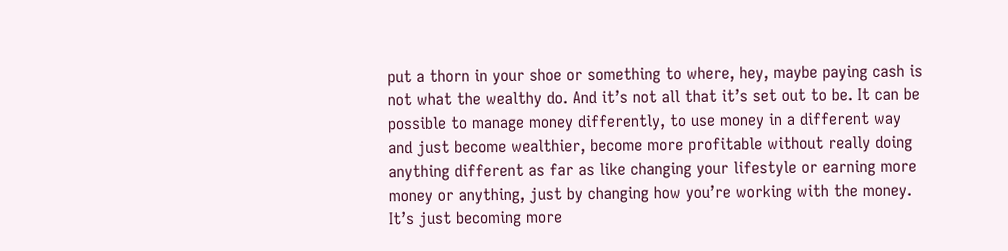put a thorn in your shoe or something to where, hey, maybe paying cash is not what the wealthy do. And it’s not all that it’s set out to be. It can be possible to manage money differently, to use money in a different way and just become wealthier, become more profitable without really doing anything different as far as like changing your lifestyle or earning more money or anything, just by changing how you’re working with the money. It’s just becoming more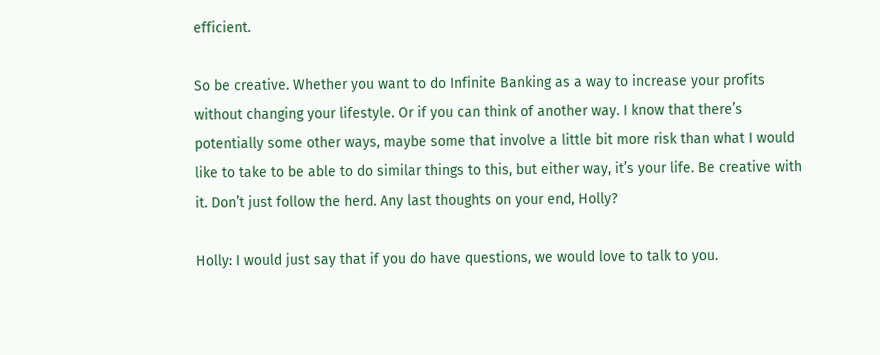efficient.

So be creative. Whether you want to do Infinite Banking as a way to increase your profits without changing your lifestyle. Or if you can think of another way. I know that there’s potentially some other ways, maybe some that involve a little bit more risk than what I would like to take to be able to do similar things to this, but either way, it’s your life. Be creative with it. Don’t just follow the herd. Any last thoughts on your end, Holly?

Holly: I would just say that if you do have questions, we would love to talk to you.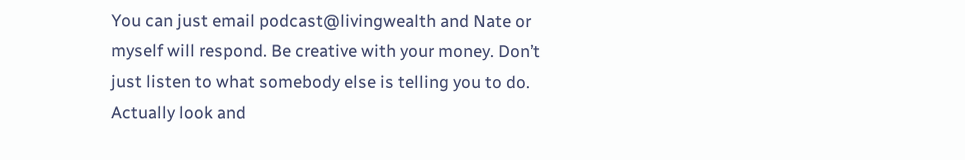You can just email podcast@livingwealth and Nate or myself will respond. Be creative with your money. Don’t just listen to what somebody else is telling you to do. Actually look and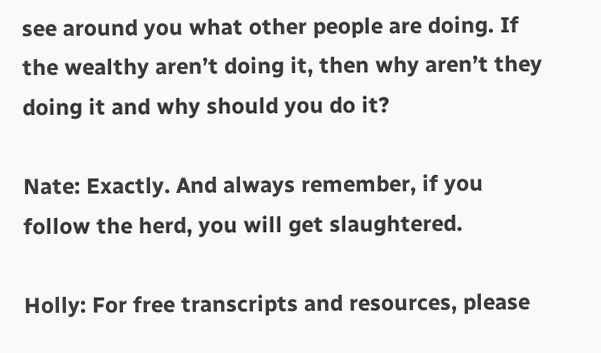see around you what other people are doing. If the wealthy aren’t doing it, then why aren’t they doing it and why should you do it?

Nate: Exactly. And always remember, if you follow the herd, you will get slaughtered.

Holly: For free transcripts and resources, please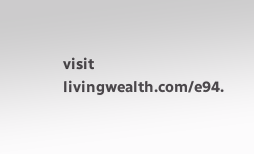visit livingwealth.com/e94.